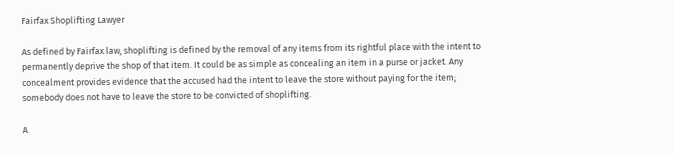Fairfax Shoplifting Lawyer

As defined by Fairfax law, shoplifting is defined by the removal of any items from its rightful place with the intent to permanently deprive the shop of that item. It could be as simple as concealing an item in a purse or jacket. Any concealment provides evidence that the accused had the intent to leave the store without paying for the item; somebody does not have to leave the store to be convicted of shoplifting.

A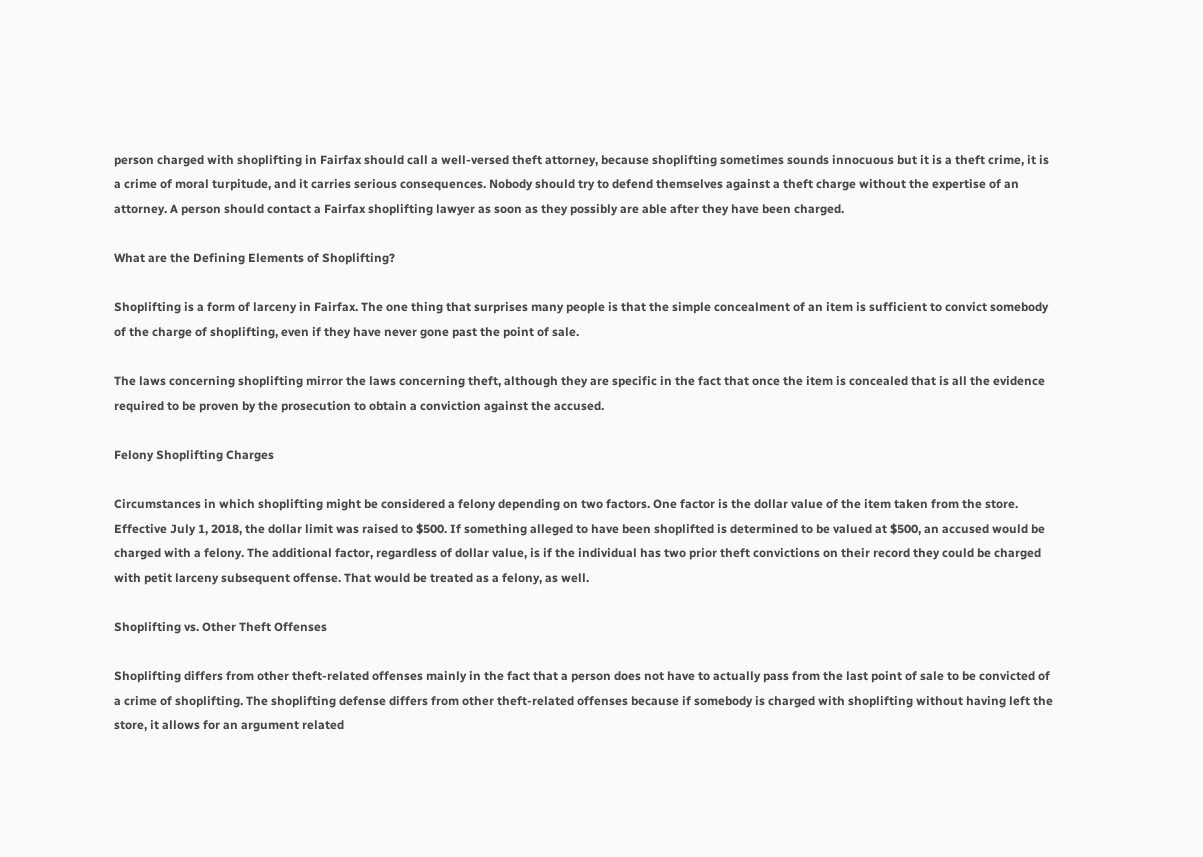person charged with shoplifting in Fairfax should call a well-versed theft attorney, because shoplifting sometimes sounds innocuous but it is a theft crime, it is a crime of moral turpitude, and it carries serious consequences. Nobody should try to defend themselves against a theft charge without the expertise of an attorney. A person should contact a Fairfax shoplifting lawyer as soon as they possibly are able after they have been charged.

What are the Defining Elements of Shoplifting?

Shoplifting is a form of larceny in Fairfax. The one thing that surprises many people is that the simple concealment of an item is sufficient to convict somebody of the charge of shoplifting, even if they have never gone past the point of sale.

The laws concerning shoplifting mirror the laws concerning theft, although they are specific in the fact that once the item is concealed that is all the evidence required to be proven by the prosecution to obtain a conviction against the accused.

Felony Shoplifting Charges

Circumstances in which shoplifting might be considered a felony depending on two factors. One factor is the dollar value of the item taken from the store. Effective July 1, 2018, the dollar limit was raised to $500. If something alleged to have been shoplifted is determined to be valued at $500, an accused would be charged with a felony. The additional factor, regardless of dollar value, is if the individual has two prior theft convictions on their record they could be charged with petit larceny subsequent offense. That would be treated as a felony, as well.

Shoplifting vs. Other Theft Offenses

Shoplifting differs from other theft-related offenses mainly in the fact that a person does not have to actually pass from the last point of sale to be convicted of a crime of shoplifting. The shoplifting defense differs from other theft-related offenses because if somebody is charged with shoplifting without having left the store, it allows for an argument related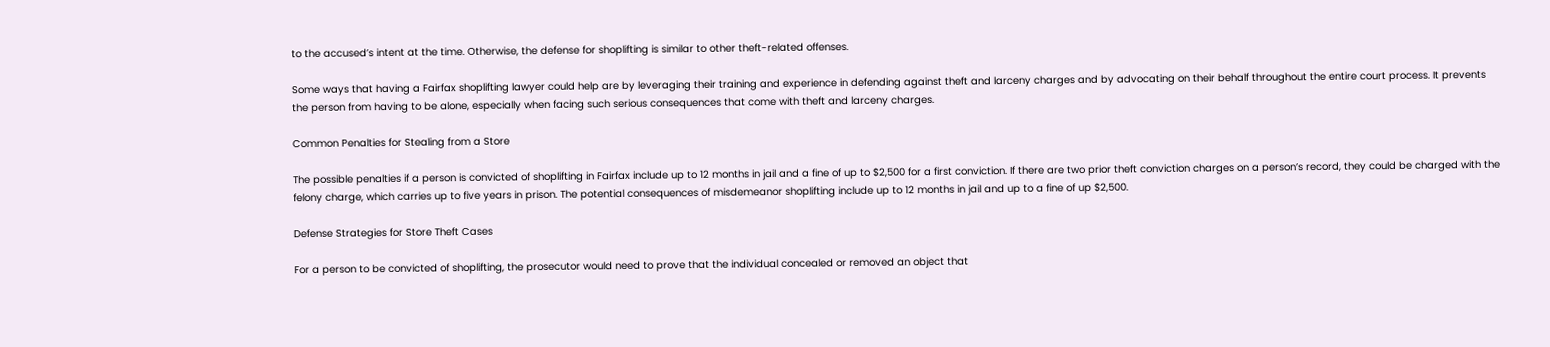to the accused’s intent at the time. Otherwise, the defense for shoplifting is similar to other theft-related offenses.

Some ways that having a Fairfax shoplifting lawyer could help are by leveraging their training and experience in defending against theft and larceny charges and by advocating on their behalf throughout the entire court process. It prevents the person from having to be alone, especially when facing such serious consequences that come with theft and larceny charges.

Common Penalties for Stealing from a Store

The possible penalties if a person is convicted of shoplifting in Fairfax include up to 12 months in jail and a fine of up to $2,500 for a first conviction. If there are two prior theft conviction charges on a person’s record, they could be charged with the felony charge, which carries up to five years in prison. The potential consequences of misdemeanor shoplifting include up to 12 months in jail and up to a fine of up $2,500.

Defense Strategies for Store Theft Cases

For a person to be convicted of shoplifting, the prosecutor would need to prove that the individual concealed or removed an object that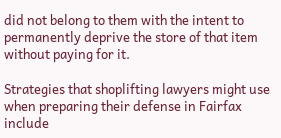did not belong to them with the intent to permanently deprive the store of that item without paying for it.

Strategies that shoplifting lawyers might use when preparing their defense in Fairfax include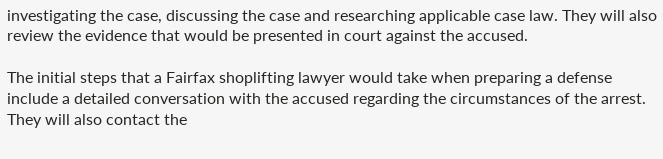investigating the case, discussing the case and researching applicable case law. They will also review the evidence that would be presented in court against the accused.

The initial steps that a Fairfax shoplifting lawyer would take when preparing a defense include a detailed conversation with the accused regarding the circumstances of the arrest. They will also contact the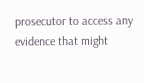prosecutor to access any evidence that might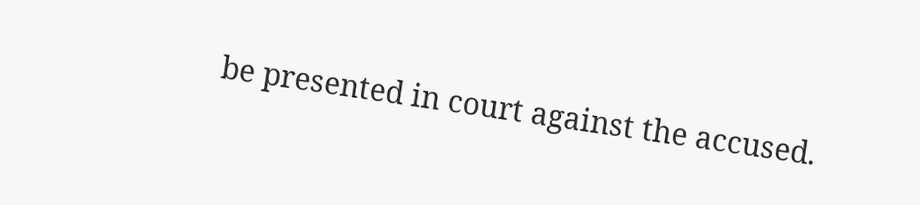be presented in court against the accused.